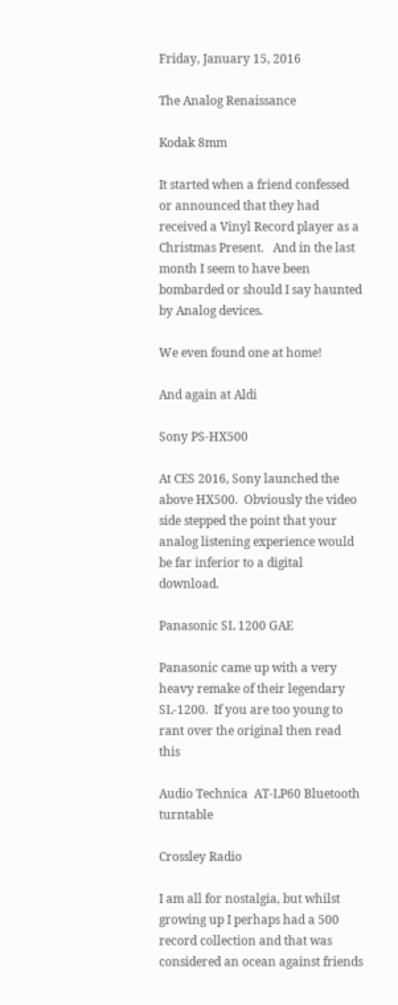Friday, January 15, 2016

The Analog Renaissance

Kodak 8mm

It started when a friend confessed or announced that they had received a Vinyl Record player as a Christmas Present.   And in the last month I seem to have been bombarded or should I say haunted by Analog devices.

We even found one at home!

And again at Aldi

Sony PS-HX500

At CES 2016, Sony launched the above HX500.  Obviously the video side stepped the point that your analog listening experience would be far inferior to a digital download.

Panasonic SL 1200 GAE

Panasonic came up with a very heavy remake of their legendary SL-1200.  If you are too young to rant over the original then read this

Audio Technica  AT-LP60 Bluetooth turntable

Crossley Radio

I am all for nostalgia, but whilst growing up I perhaps had a 500 record collection and that was considered an ocean against friends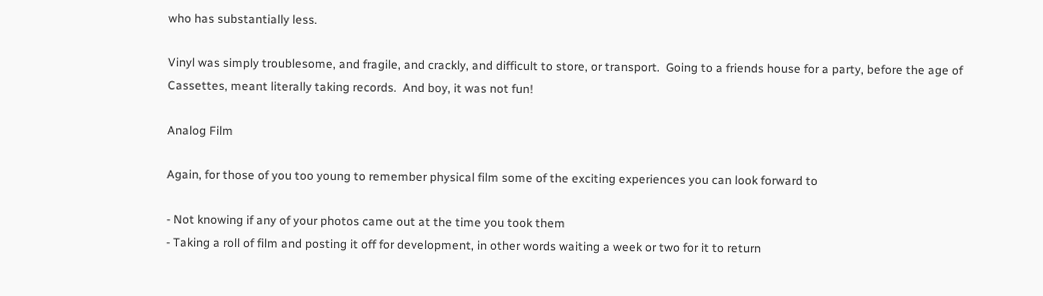who has substantially less.

Vinyl was simply troublesome, and fragile, and crackly, and difficult to store, or transport.  Going to a friends house for a party, before the age of Cassettes, meant literally taking records.  And boy, it was not fun!

Analog Film

Again, for those of you too young to remember physical film some of the exciting experiences you can look forward to

- Not knowing if any of your photos came out at the time you took them
- Taking a roll of film and posting it off for development, in other words waiting a week or two for it to return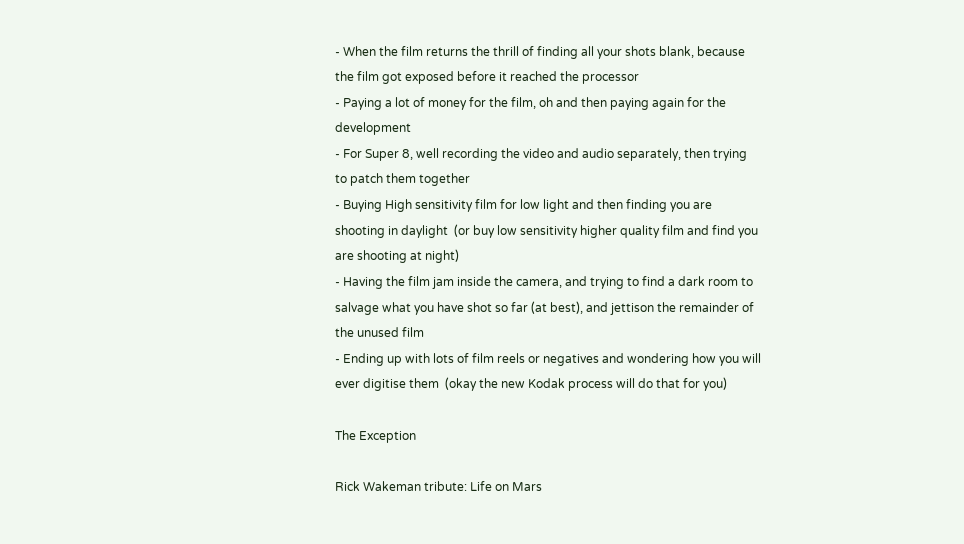- When the film returns the thrill of finding all your shots blank, because the film got exposed before it reached the processor
- Paying a lot of money for the film, oh and then paying again for the development
- For Super 8, well recording the video and audio separately, then trying to patch them together
- Buying High sensitivity film for low light and then finding you are shooting in daylight  (or buy low sensitivity higher quality film and find you are shooting at night)
- Having the film jam inside the camera, and trying to find a dark room to salvage what you have shot so far (at best), and jettison the remainder of the unused film
- Ending up with lots of film reels or negatives and wondering how you will ever digitise them  (okay the new Kodak process will do that for you)

The Exception

Rick Wakeman tribute: Life on Mars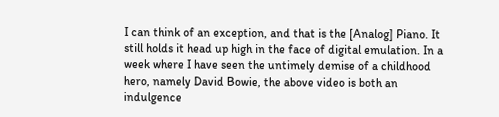I can think of an exception, and that is the [Analog] Piano. It still holds it head up high in the face of digital emulation. In a week where I have seen the untimely demise of a childhood hero, namely David Bowie, the above video is both an indulgence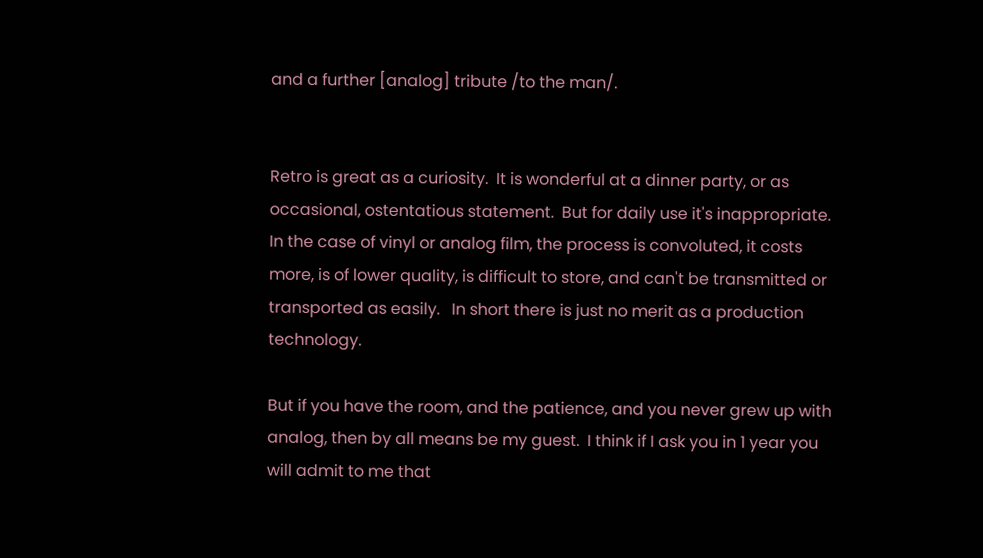and a further [analog] tribute /to the man/.


Retro is great as a curiosity.  It is wonderful at a dinner party, or as occasional, ostentatious statement.  But for daily use it's inappropriate.   In the case of vinyl or analog film, the process is convoluted, it costs more, is of lower quality, is difficult to store, and can't be transmitted or transported as easily.   In short there is just no merit as a production technology.

But if you have the room, and the patience, and you never grew up with analog, then by all means be my guest.  I think if I ask you in 1 year you will admit to me that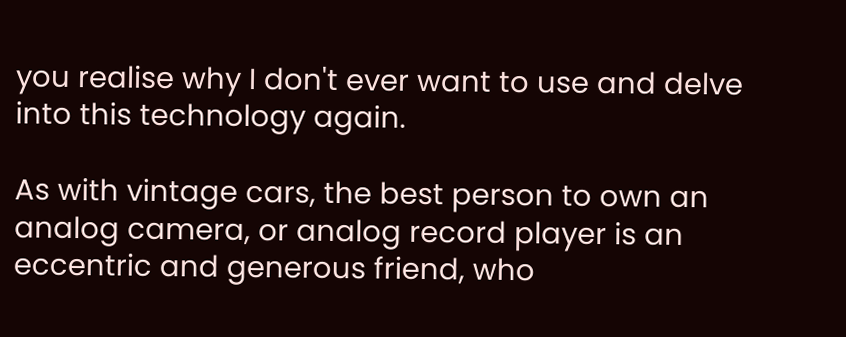you realise why I don't ever want to use and delve into this technology again.

As with vintage cars, the best person to own an analog camera, or analog record player is an eccentric and generous friend, who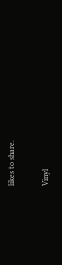likes to share.

Vinyl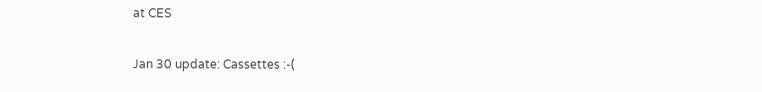at CES

Jan 30 update: Cassettes :-(